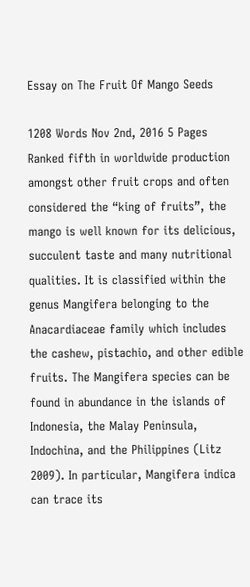Essay on The Fruit Of Mango Seeds

1208 Words Nov 2nd, 2016 5 Pages
Ranked fifth in worldwide production amongst other fruit crops and often considered the “king of fruits”, the mango is well known for its delicious, succulent taste and many nutritional qualities. It is classified within the genus Mangifera belonging to the Anacardiaceae family which includes the cashew, pistachio, and other edible fruits. The Mangifera species can be found in abundance in the islands of Indonesia, the Malay Peninsula, Indochina, and the Philippines (Litz 2009). In particular, Mangifera indica can trace its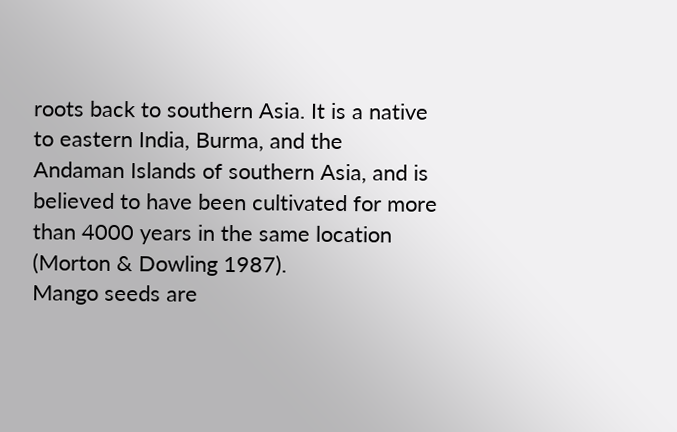roots back to southern Asia. It is a native to eastern India, Burma, and the Andaman Islands of southern Asia, and is believed to have been cultivated for more than 4000 years in the same location (Morton & Dowling 1987).
Mango seeds are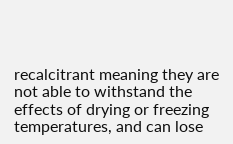recalcitrant meaning they are not able to withstand the effects of drying or freezing temperatures, and can lose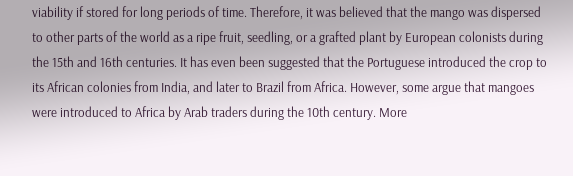viability if stored for long periods of time. Therefore, it was believed that the mango was dispersed to other parts of the world as a ripe fruit, seedling, or a grafted plant by European colonists during the 15th and 16th centuries. It has even been suggested that the Portuguese introduced the crop to its African colonies from India, and later to Brazil from Africa. However, some argue that mangoes were introduced to Africa by Arab traders during the 10th century. More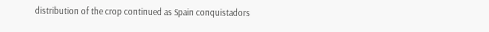distribution of the crop continued as Spain conquistadors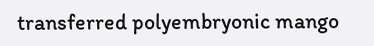transferred polyembryonic mango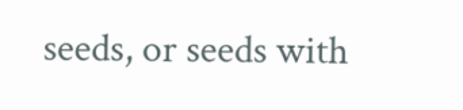seeds, or seeds with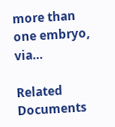more than one embryo, via…

Related Documents